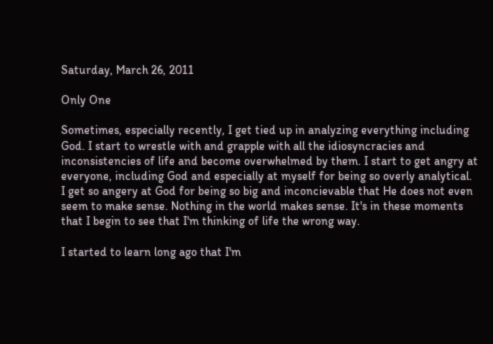Saturday, March 26, 2011

Only One

Sometimes, especially recently, I get tied up in analyzing everything including God. I start to wrestle with and grapple with all the idiosyncracies and inconsistencies of life and become overwhelmed by them. I start to get angry at everyone, including God and especially at myself for being so overly analytical. I get so angery at God for being so big and inconcievable that He does not even seem to make sense. Nothing in the world makes sense. It's in these moments that I begin to see that I'm thinking of life the wrong way.

I started to learn long ago that I'm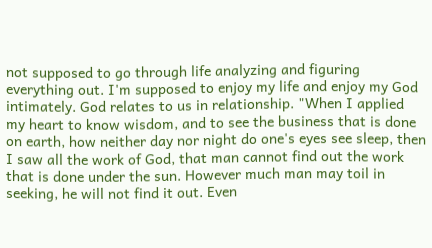not supposed to go through life analyzing and figuring everything out. I'm supposed to enjoy my life and enjoy my God intimately. God relates to us in relationship. "When I applied my heart to know wisdom, and to see the business that is done on earth, how neither day nor night do one's eyes see sleep, then I saw all the work of God, that man cannot find out the work that is done under the sun. However much man may toil in seeking, he will not find it out. Even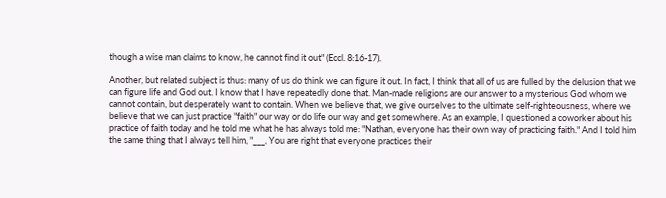though a wise man claims to know, he cannot find it out" (Eccl. 8:16-17).

Another, but related subject is thus: many of us do think we can figure it out. In fact, I think that all of us are fulled by the delusion that we can figure life and God out. I know that I have repeatedly done that. Man-made religions are our answer to a mysterious God whom we cannot contain, but desperately want to contain. When we believe that, we give ourselves to the ultimate self-righteousness, where we believe that we can just practice "faith" our way or do life our way and get somewhere. As an example, I questioned a coworker about his practice of faith today and he told me what he has always told me: "Nathan, everyone has their own way of practicing faith." And I told him the same thing that I always tell him, "___, You are right that everyone practices their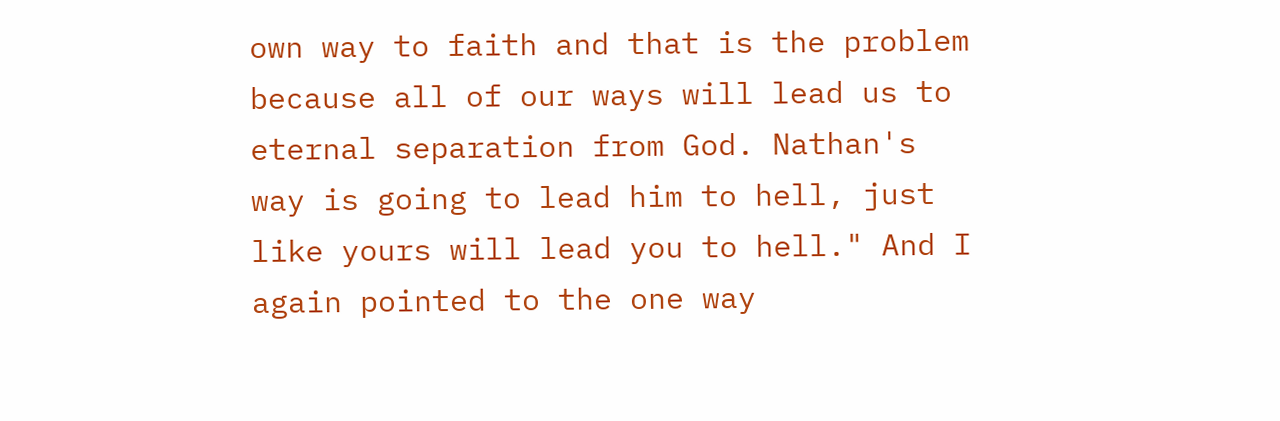own way to faith and that is the problem because all of our ways will lead us to eternal separation from God. Nathan's way is going to lead him to hell, just like yours will lead you to hell." And I again pointed to the one way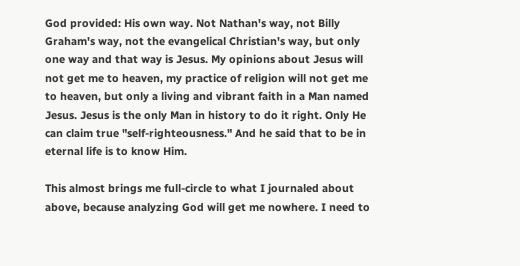God provided: His own way. Not Nathan's way, not Billy Graham's way, not the evangelical Christian's way, but only one way and that way is Jesus. My opinions about Jesus will not get me to heaven, my practice of religion will not get me to heaven, but only a living and vibrant faith in a Man named Jesus. Jesus is the only Man in history to do it right. Only He can claim true "self-righteousness." And he said that to be in eternal life is to know Him.

This almost brings me full-circle to what I journaled about above, because analyzing God will get me nowhere. I need to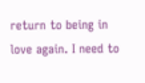return to being in love again. I need to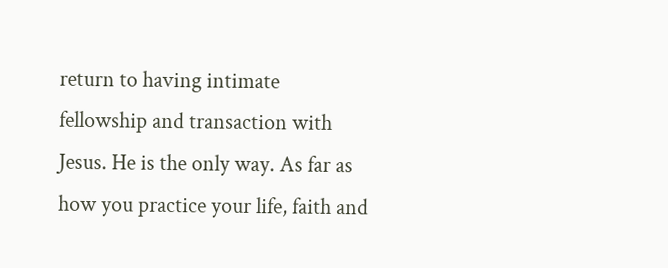return to having intimate fellowship and transaction with Jesus. He is the only way. As far as how you practice your life, faith and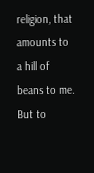religion, that amounts to a hill of beans to me. But to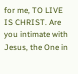for me, TO LIVE IS CHRIST. Are you intimate with Jesus, the One in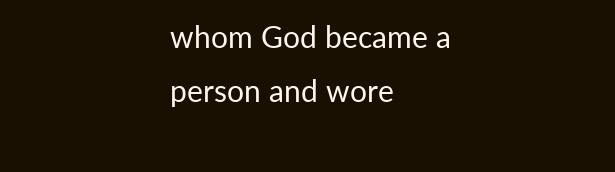whom God became a person and wore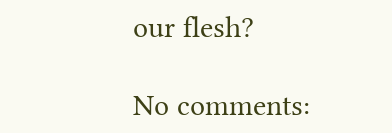our flesh?

No comments: